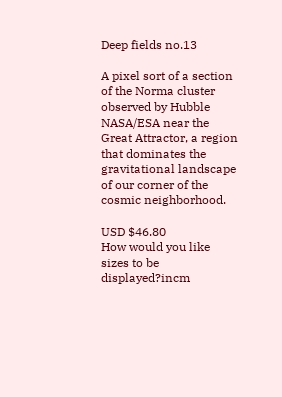Deep fields no.13

A pixel sort of a section of the Norma cluster observed by Hubble NASA/ESA near the Great Attractor, a region that dominates the gravitational landscape of our corner of the cosmic neighborhood.

USD $46.80
How would you like sizes to be displayed?incm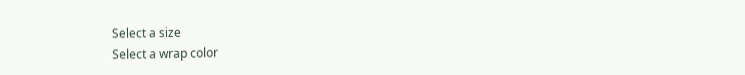Select a size
Select a wrap color